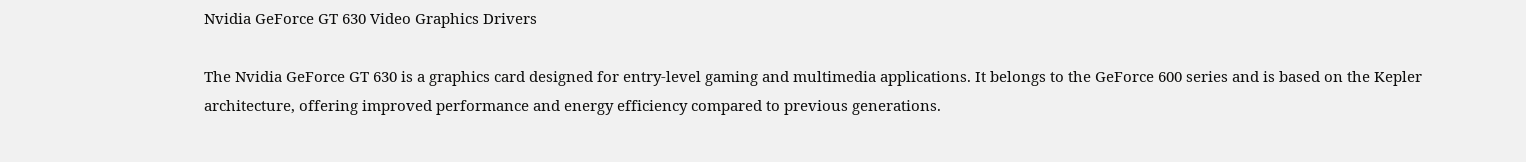Nvidia GeForce GT 630 Video Graphics Drivers

The Nvidia GeForce GT 630 is a graphics card designed for entry-level gaming and multimedia applications. It belongs to the GeForce 600 series and is based on the Kepler architecture, offering improved performance and energy efficiency compared to previous generations.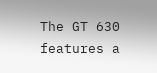The GT 630 features a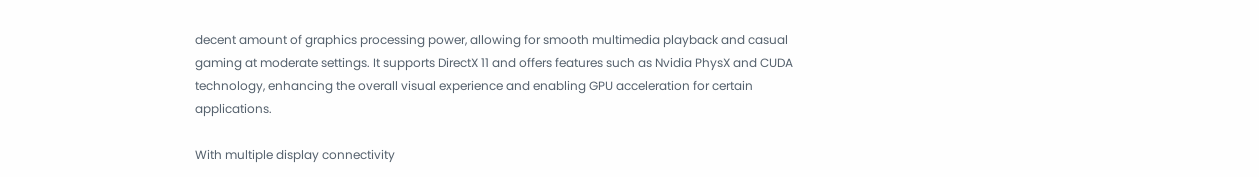decent amount of graphics processing power, allowing for smooth multimedia playback and casual gaming at moderate settings. It supports DirectX 11 and offers features such as Nvidia PhysX and CUDA technology, enhancing the overall visual experience and enabling GPU acceleration for certain applications.

With multiple display connectivity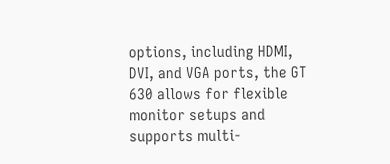options, including HDMI, DVI, and VGA ports, the GT 630 allows for flexible monitor setups and supports multi-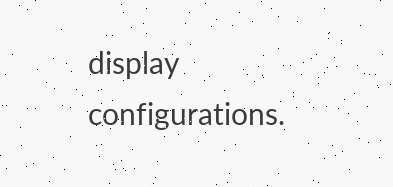display configurations.